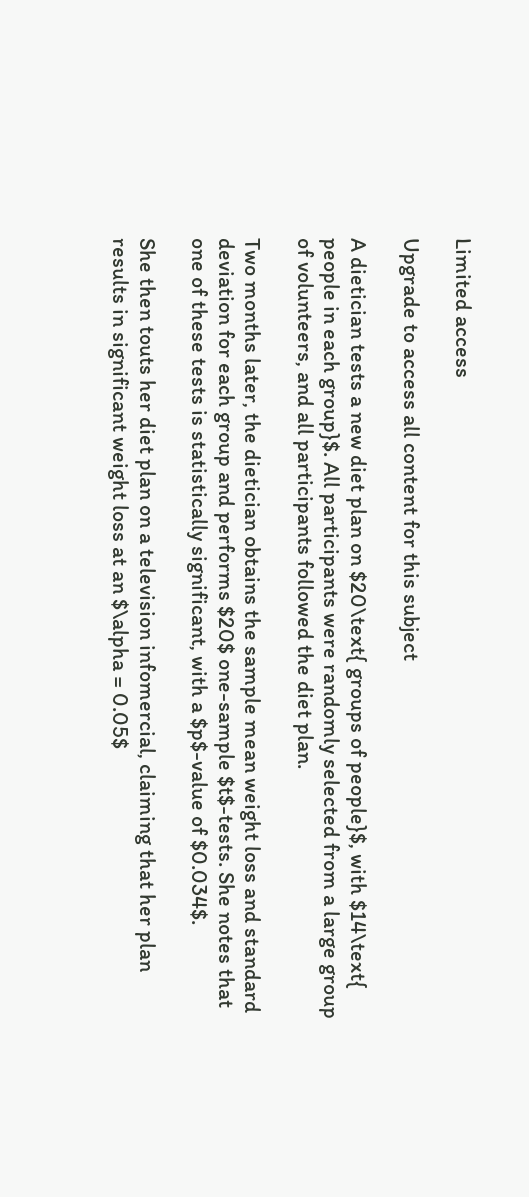Limited access

Upgrade to access all content for this subject

A dietician tests a new diet plan on $20\text{ groups of people}$, with $14\text{ people in each group}$. All participants were randomly selected from a large group of volunteers, and all participants followed the diet plan.

Two months later, the dietician obtains the sample mean weight loss and standard deviation for each group and performs $20$ one-sample $t$-tests. She notes that one of these tests is statistically significant, with a $p$-value of $0.034$.

She then touts her diet plan on a television infomercial, claiming that her plan results in significant weight loss at an $\alpha = 0.05$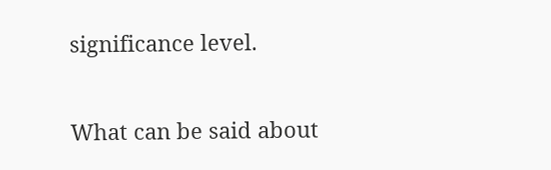significance level.

What can be said about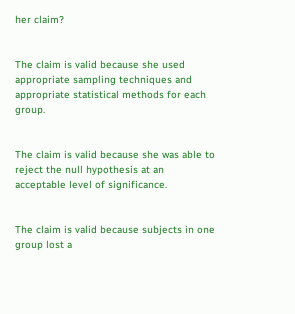her claim?


The claim is valid because she used appropriate sampling techniques and appropriate statistical methods for each group.


The claim is valid because she was able to reject the null hypothesis at an acceptable level of significance.


The claim is valid because subjects in one group lost a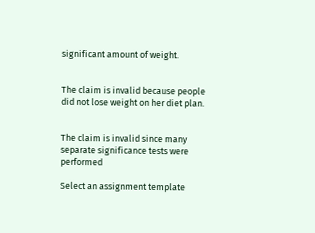significant amount of weight.


The claim is invalid because people did not lose weight on her diet plan.


The claim is invalid since many separate significance tests were performed

Select an assignment template